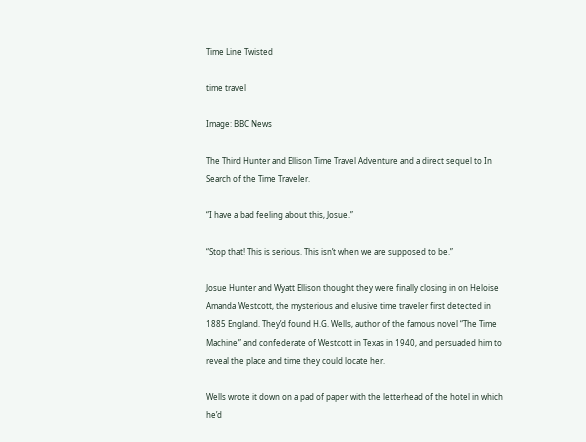Time Line Twisted

time travel

Image: BBC News

The Third Hunter and Ellison Time Travel Adventure and a direct sequel to In Search of the Time Traveler.

“I have a bad feeling about this, Josue.”

“Stop that! This is serious. This isn’t when we are supposed to be.”

Josue Hunter and Wyatt Ellison thought they were finally closing in on Heloise Amanda Westcott, the mysterious and elusive time traveler first detected in 1885 England. They’d found H.G. Wells, author of the famous novel “The Time Machine” and confederate of Westcott in Texas in 1940, and persuaded him to reveal the place and time they could locate her.

Wells wrote it down on a pad of paper with the letterhead of the hotel in which he’d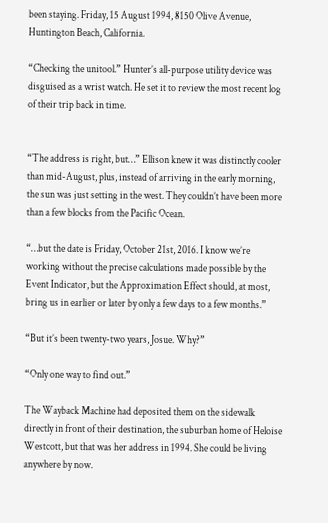been staying. Friday, 15 August 1994, 8150 Olive Avenue, Huntington Beach, California.

“Checking the unitool.” Hunter’s all-purpose utility device was disguised as a wrist watch. He set it to review the most recent log of their trip back in time.


“The address is right, but…” Ellison knew it was distinctly cooler than mid-August, plus, instead of arriving in the early morning, the sun was just setting in the west. They couldn’t have been more than a few blocks from the Pacific Ocean.

“…but the date is Friday, October 21st, 2016. I know we’re working without the precise calculations made possible by the Event Indicator, but the Approximation Effect should, at most, bring us in earlier or later by only a few days to a few months.”

“But it’s been twenty-two years, Josue. Why?”

“Only one way to find out.”

The Wayback Machine had deposited them on the sidewalk directly in front of their destination, the suburban home of Heloise Westcott, but that was her address in 1994. She could be living anywhere by now.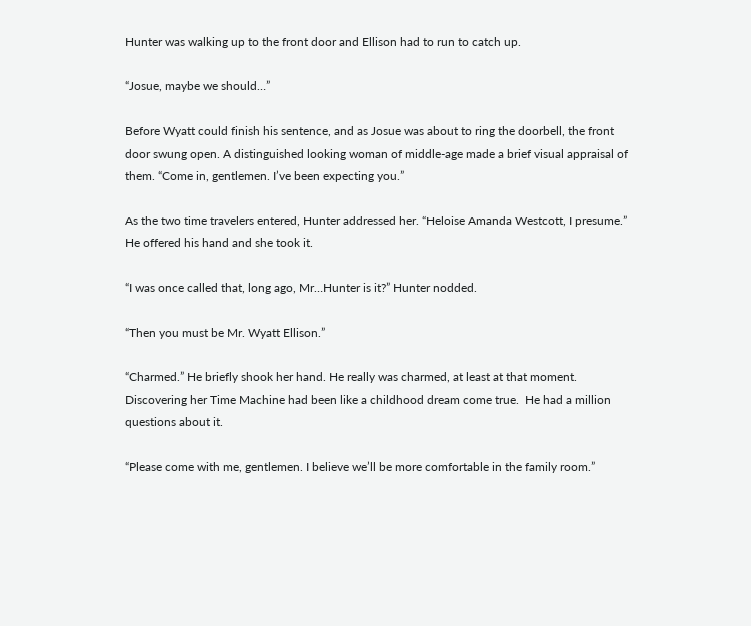Hunter was walking up to the front door and Ellison had to run to catch up.

“Josue, maybe we should…”

Before Wyatt could finish his sentence, and as Josue was about to ring the doorbell, the front door swung open. A distinguished looking woman of middle-age made a brief visual appraisal of them. “Come in, gentlemen. I’ve been expecting you.”

As the two time travelers entered, Hunter addressed her. “Heloise Amanda Westcott, I presume.” He offered his hand and she took it.

“I was once called that, long ago, Mr…Hunter is it?” Hunter nodded.

“Then you must be Mr. Wyatt Ellison.”

“Charmed.” He briefly shook her hand. He really was charmed, at least at that moment. Discovering her Time Machine had been like a childhood dream come true.  He had a million questions about it.

“Please come with me, gentlemen. I believe we’ll be more comfortable in the family room.”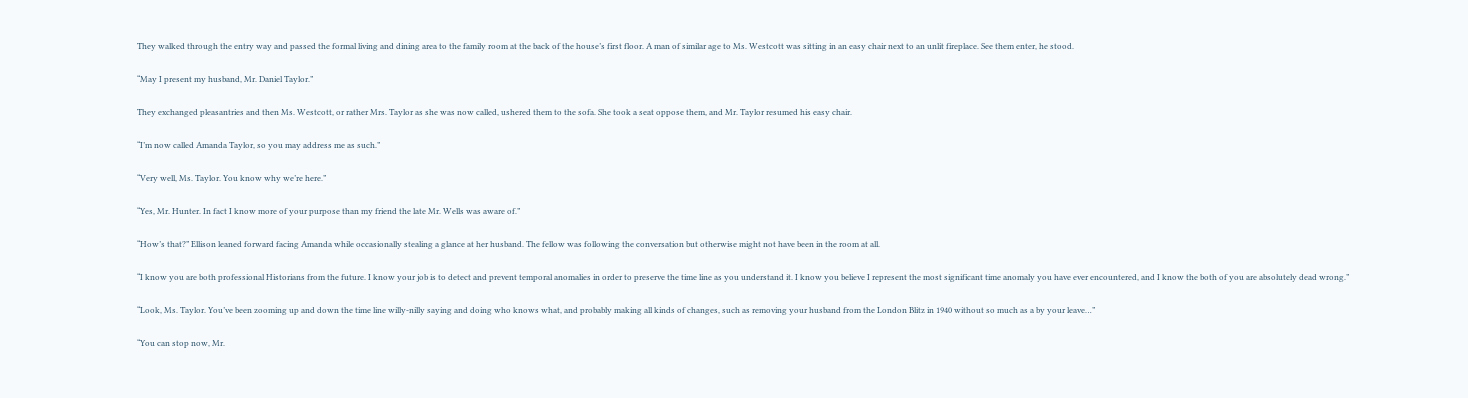They walked through the entry way and passed the formal living and dining area to the family room at the back of the house’s first floor. A man of similar age to Ms. Westcott was sitting in an easy chair next to an unlit fireplace. See them enter, he stood.

“May I present my husband, Mr. Daniel Taylor.”

They exchanged pleasantries and then Ms. Westcott, or rather Mrs. Taylor as she was now called, ushered them to the sofa. She took a seat oppose them, and Mr. Taylor resumed his easy chair.

“I’m now called Amanda Taylor, so you may address me as such.”

“Very well, Ms. Taylor. You know why we’re here.”

“Yes, Mr. Hunter. In fact I know more of your purpose than my friend the late Mr. Wells was aware of.”

“How’s that?” Ellison leaned forward facing Amanda while occasionally stealing a glance at her husband. The fellow was following the conversation but otherwise might not have been in the room at all.

“I know you are both professional Historians from the future. I know your job is to detect and prevent temporal anomalies in order to preserve the time line as you understand it. I know you believe I represent the most significant time anomaly you have ever encountered, and I know the both of you are absolutely dead wrong.”

“Look, Ms. Taylor. You’ve been zooming up and down the time line willy-nilly saying and doing who knows what, and probably making all kinds of changes, such as removing your husband from the London Blitz in 1940 without so much as a by your leave…”

“You can stop now, Mr.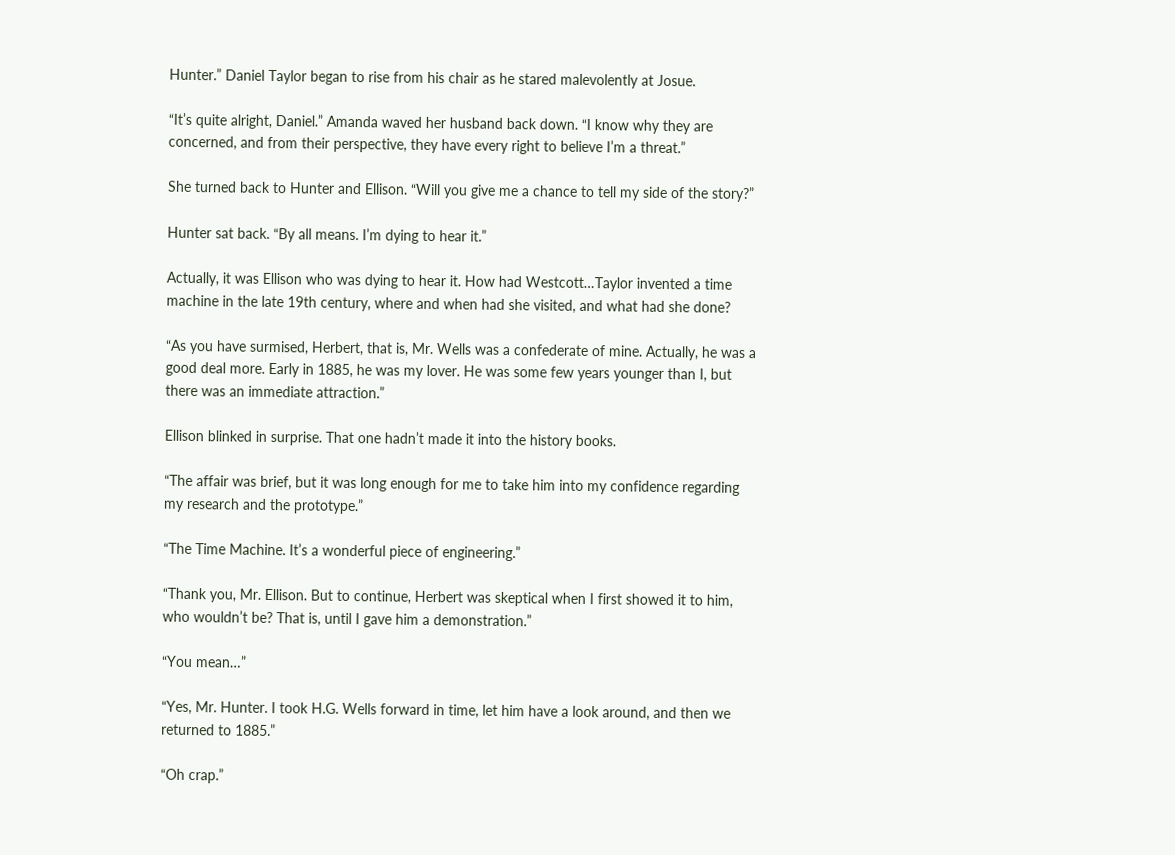Hunter.” Daniel Taylor began to rise from his chair as he stared malevolently at Josue.

“It’s quite alright, Daniel.” Amanda waved her husband back down. “I know why they are concerned, and from their perspective, they have every right to believe I’m a threat.”

She turned back to Hunter and Ellison. “Will you give me a chance to tell my side of the story?”

Hunter sat back. “By all means. I’m dying to hear it.”

Actually, it was Ellison who was dying to hear it. How had Westcott…Taylor invented a time machine in the late 19th century, where and when had she visited, and what had she done?

“As you have surmised, Herbert, that is, Mr. Wells was a confederate of mine. Actually, he was a good deal more. Early in 1885, he was my lover. He was some few years younger than I, but there was an immediate attraction.”

Ellison blinked in surprise. That one hadn’t made it into the history books.

“The affair was brief, but it was long enough for me to take him into my confidence regarding my research and the prototype.”

“The Time Machine. It’s a wonderful piece of engineering.”

“Thank you, Mr. Ellison. But to continue, Herbert was skeptical when I first showed it to him, who wouldn’t be? That is, until I gave him a demonstration.”

“You mean…”

“Yes, Mr. Hunter. I took H.G. Wells forward in time, let him have a look around, and then we returned to 1885.”

“Oh crap.”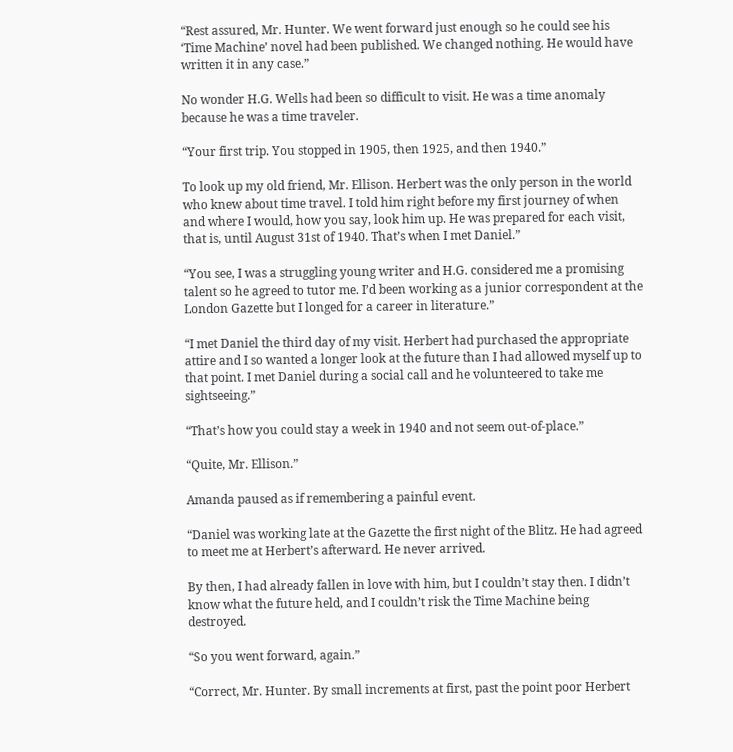“Rest assured, Mr. Hunter. We went forward just enough so he could see his ‘Time Machine’ novel had been published. We changed nothing. He would have written it in any case.”

No wonder H.G. Wells had been so difficult to visit. He was a time anomaly because he was a time traveler.

“Your first trip. You stopped in 1905, then 1925, and then 1940.”

To look up my old friend, Mr. Ellison. Herbert was the only person in the world who knew about time travel. I told him right before my first journey of when and where I would, how you say, look him up. He was prepared for each visit, that is, until August 31st of 1940. That’s when I met Daniel.”

“You see, I was a struggling young writer and H.G. considered me a promising talent so he agreed to tutor me. I’d been working as a junior correspondent at the London Gazette but I longed for a career in literature.”

“I met Daniel the third day of my visit. Herbert had purchased the appropriate attire and I so wanted a longer look at the future than I had allowed myself up to that point. I met Daniel during a social call and he volunteered to take me sightseeing.”

“That’s how you could stay a week in 1940 and not seem out-of-place.”

“Quite, Mr. Ellison.”

Amanda paused as if remembering a painful event.

“Daniel was working late at the Gazette the first night of the Blitz. He had agreed to meet me at Herbert’s afterward. He never arrived.

By then, I had already fallen in love with him, but I couldn’t stay then. I didn’t know what the future held, and I couldn’t risk the Time Machine being destroyed.

“So you went forward, again.”

“Correct, Mr. Hunter. By small increments at first, past the point poor Herbert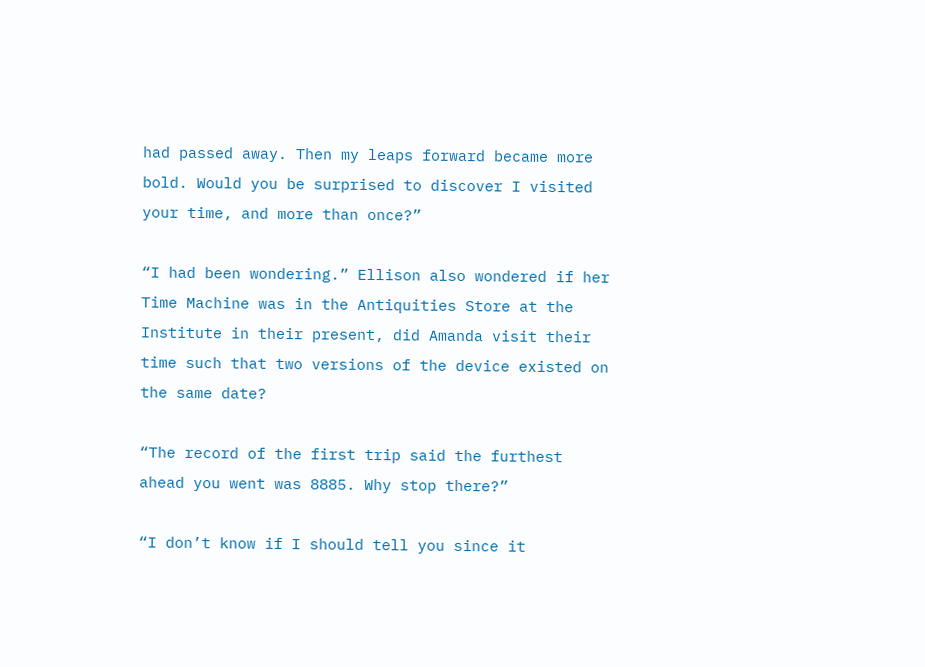had passed away. Then my leaps forward became more bold. Would you be surprised to discover I visited your time, and more than once?”

“I had been wondering.” Ellison also wondered if her Time Machine was in the Antiquities Store at the Institute in their present, did Amanda visit their time such that two versions of the device existed on the same date?

“The record of the first trip said the furthest ahead you went was 8885. Why stop there?”

“I don’t know if I should tell you since it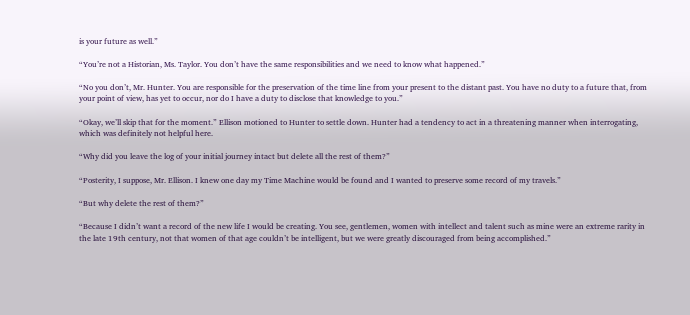is your future as well.”

“You’re not a Historian, Ms. Taylor. You don’t have the same responsibilities and we need to know what happened.”

“No you don’t, Mr. Hunter. You are responsible for the preservation of the time line from your present to the distant past. You have no duty to a future that, from your point of view, has yet to occur, nor do I have a duty to disclose that knowledge to you.”

“Okay, we’ll skip that for the moment.” Ellison motioned to Hunter to settle down. Hunter had a tendency to act in a threatening manner when interrogating, which was definitely not helpful here.

“Why did you leave the log of your initial journey intact but delete all the rest of them?”

“Posterity, I suppose, Mr. Ellison. I knew one day my Time Machine would be found and I wanted to preserve some record of my travels.”

“But why delete the rest of them?”

“Because I didn’t want a record of the new life I would be creating. You see, gentlemen, women with intellect and talent such as mine were an extreme rarity in the late 19th century, not that women of that age couldn’t be intelligent, but we were greatly discouraged from being accomplished.”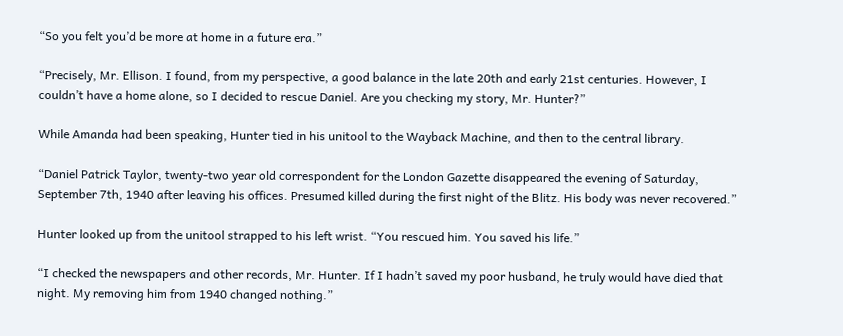“So you felt you’d be more at home in a future era.”

“Precisely, Mr. Ellison. I found, from my perspective, a good balance in the late 20th and early 21st centuries. However, I couldn’t have a home alone, so I decided to rescue Daniel. Are you checking my story, Mr. Hunter?”

While Amanda had been speaking, Hunter tied in his unitool to the Wayback Machine, and then to the central library.

“Daniel Patrick Taylor, twenty-two year old correspondent for the London Gazette disappeared the evening of Saturday, September 7th, 1940 after leaving his offices. Presumed killed during the first night of the Blitz. His body was never recovered.”

Hunter looked up from the unitool strapped to his left wrist. “You rescued him. You saved his life.”

“I checked the newspapers and other records, Mr. Hunter. If I hadn’t saved my poor husband, he truly would have died that night. My removing him from 1940 changed nothing.”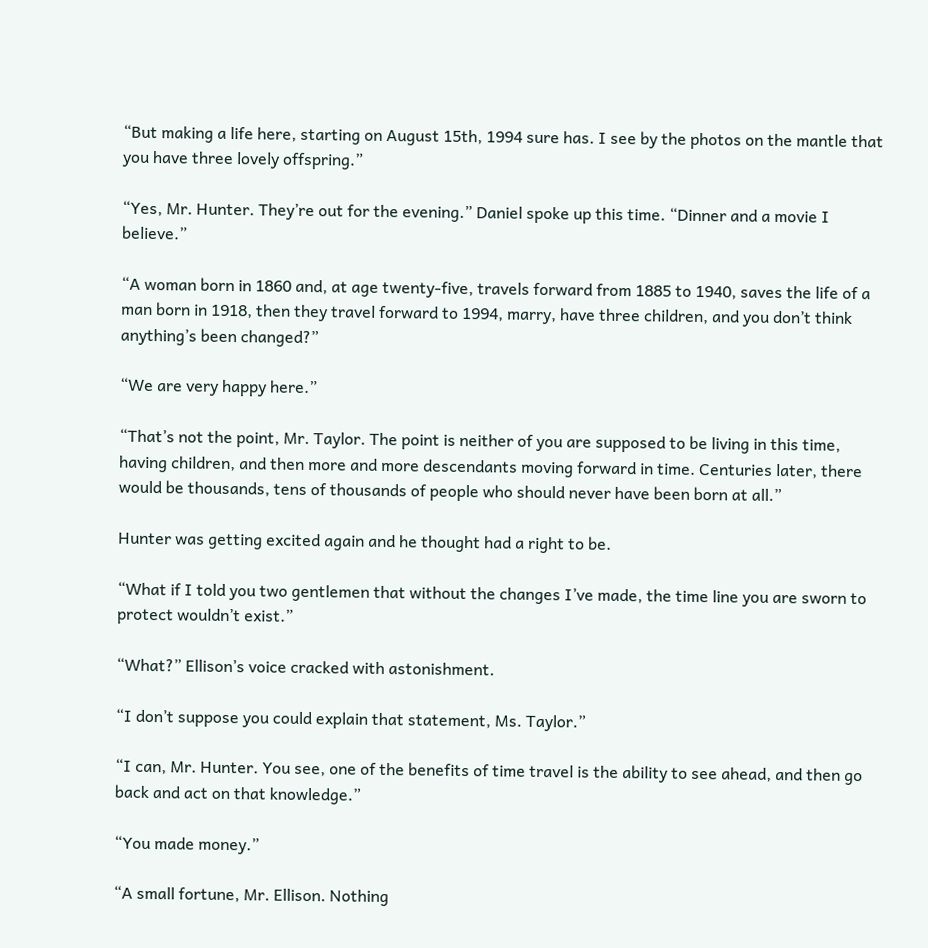“But making a life here, starting on August 15th, 1994 sure has. I see by the photos on the mantle that you have three lovely offspring.”

“Yes, Mr. Hunter. They’re out for the evening.” Daniel spoke up this time. “Dinner and a movie I believe.”

“A woman born in 1860 and, at age twenty-five, travels forward from 1885 to 1940, saves the life of a man born in 1918, then they travel forward to 1994, marry, have three children, and you don’t think anything’s been changed?”

“We are very happy here.”

“That’s not the point, Mr. Taylor. The point is neither of you are supposed to be living in this time, having children, and then more and more descendants moving forward in time. Centuries later, there would be thousands, tens of thousands of people who should never have been born at all.”

Hunter was getting excited again and he thought had a right to be.

“What if I told you two gentlemen that without the changes I’ve made, the time line you are sworn to protect wouldn’t exist.”

“What?” Ellison’s voice cracked with astonishment.

“I don’t suppose you could explain that statement, Ms. Taylor.”

“I can, Mr. Hunter. You see, one of the benefits of time travel is the ability to see ahead, and then go back and act on that knowledge.”

“You made money.”

“A small fortune, Mr. Ellison. Nothing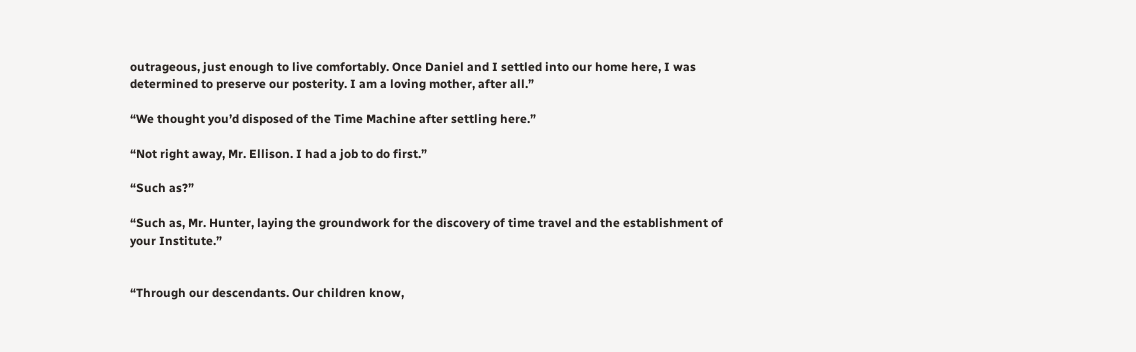outrageous, just enough to live comfortably. Once Daniel and I settled into our home here, I was determined to preserve our posterity. I am a loving mother, after all.”

“We thought you’d disposed of the Time Machine after settling here.”

“Not right away, Mr. Ellison. I had a job to do first.”

“Such as?”

“Such as, Mr. Hunter, laying the groundwork for the discovery of time travel and the establishment of your Institute.”


“Through our descendants. Our children know,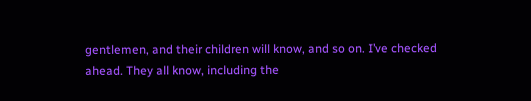gentlemen, and their children will know, and so on. I’ve checked ahead. They all know, including the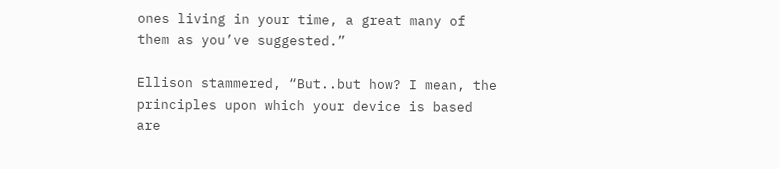ones living in your time, a great many of them as you’ve suggested.”

Ellison stammered, “But..but how? I mean, the principles upon which your device is based are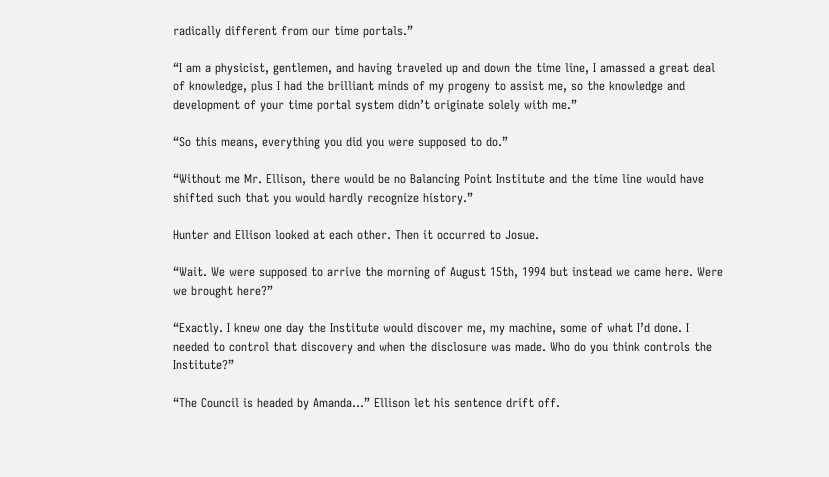radically different from our time portals.”

“I am a physicist, gentlemen, and having traveled up and down the time line, I amassed a great deal of knowledge, plus I had the brilliant minds of my progeny to assist me, so the knowledge and development of your time portal system didn’t originate solely with me.”

“So this means, everything you did you were supposed to do.”

“Without me Mr. Ellison, there would be no Balancing Point Institute and the time line would have shifted such that you would hardly recognize history.”

Hunter and Ellison looked at each other. Then it occurred to Josue.

“Wait. We were supposed to arrive the morning of August 15th, 1994 but instead we came here. Were we brought here?”

“Exactly. I knew one day the Institute would discover me, my machine, some of what I’d done. I needed to control that discovery and when the disclosure was made. Who do you think controls the Institute?”

“The Council is headed by Amanda…” Ellison let his sentence drift off.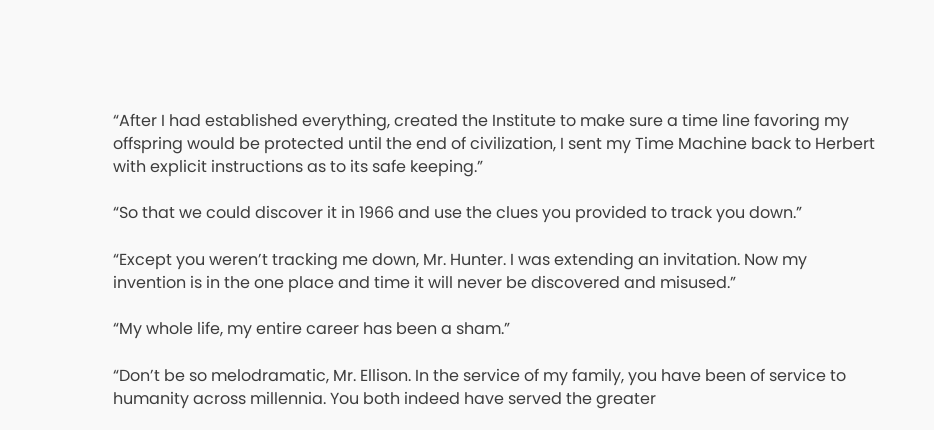“After I had established everything, created the Institute to make sure a time line favoring my offspring would be protected until the end of civilization, I sent my Time Machine back to Herbert with explicit instructions as to its safe keeping.”

“So that we could discover it in 1966 and use the clues you provided to track you down.”

“Except you weren’t tracking me down, Mr. Hunter. I was extending an invitation. Now my invention is in the one place and time it will never be discovered and misused.”

“My whole life, my entire career has been a sham.”

“Don’t be so melodramatic, Mr. Ellison. In the service of my family, you have been of service to humanity across millennia. You both indeed have served the greater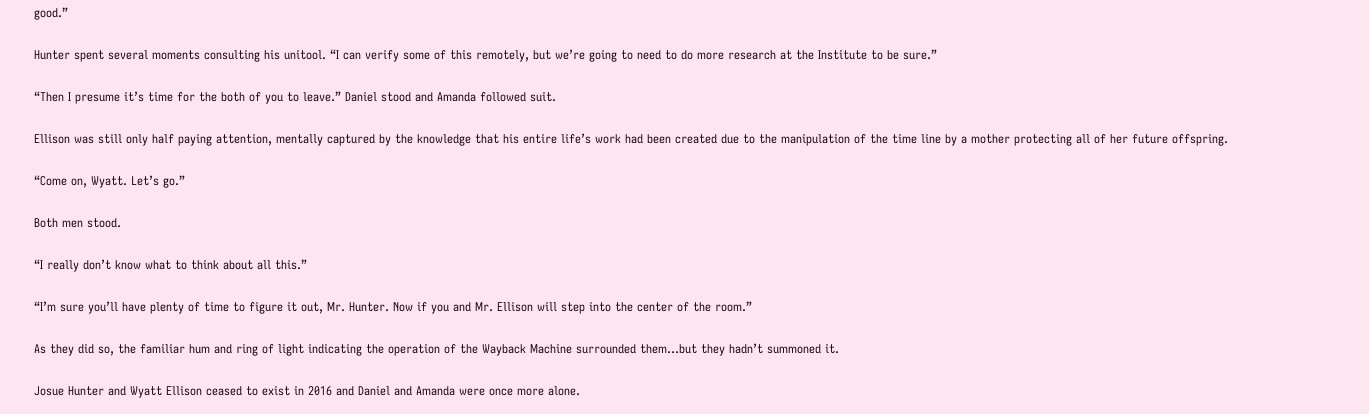good.”

Hunter spent several moments consulting his unitool. “I can verify some of this remotely, but we’re going to need to do more research at the Institute to be sure.”

“Then I presume it’s time for the both of you to leave.” Daniel stood and Amanda followed suit.

Ellison was still only half paying attention, mentally captured by the knowledge that his entire life’s work had been created due to the manipulation of the time line by a mother protecting all of her future offspring.

“Come on, Wyatt. Let’s go.”

Both men stood.

“I really don’t know what to think about all this.”

“I’m sure you’ll have plenty of time to figure it out, Mr. Hunter. Now if you and Mr. Ellison will step into the center of the room.”

As they did so, the familiar hum and ring of light indicating the operation of the Wayback Machine surrounded them…but they hadn’t summoned it.

Josue Hunter and Wyatt Ellison ceased to exist in 2016 and Daniel and Amanda were once more alone.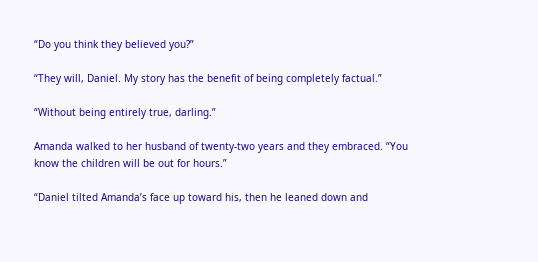“Do you think they believed you?”

“They will, Daniel. My story has the benefit of being completely factual.”

“Without being entirely true, darling.”

Amanda walked to her husband of twenty-two years and they embraced. “You know the children will be out for hours.”

“Daniel tilted Amanda’s face up toward his, then he leaned down and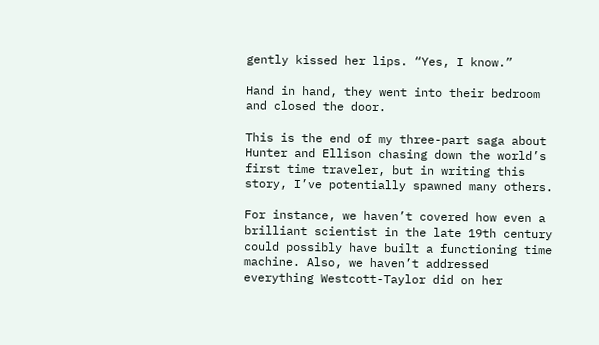gently kissed her lips. “Yes, I know.”

Hand in hand, they went into their bedroom and closed the door.

This is the end of my three-part saga about Hunter and Ellison chasing down the world’s first time traveler, but in writing this story, I’ve potentially spawned many others.

For instance, we haven’t covered how even a brilliant scientist in the late 19th century could possibly have built a functioning time machine. Also, we haven’t addressed everything Westcott-Taylor did on her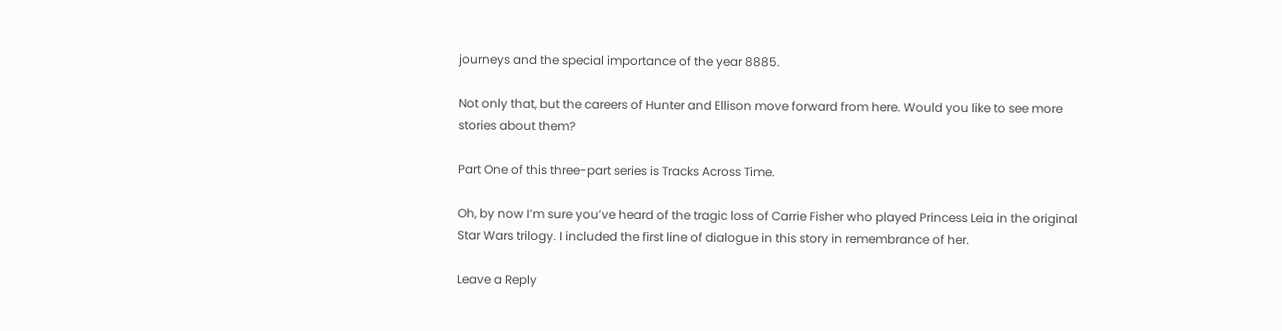journeys and the special importance of the year 8885.

Not only that, but the careers of Hunter and Ellison move forward from here. Would you like to see more stories about them?

Part One of this three-part series is Tracks Across Time.

Oh, by now I’m sure you’ve heard of the tragic loss of Carrie Fisher who played Princess Leia in the original Star Wars trilogy. I included the first line of dialogue in this story in remembrance of her.

Leave a Reply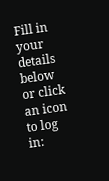Fill in your details below or click an icon to log in: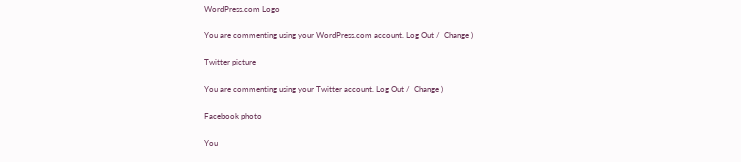WordPress.com Logo

You are commenting using your WordPress.com account. Log Out /  Change )

Twitter picture

You are commenting using your Twitter account. Log Out /  Change )

Facebook photo

You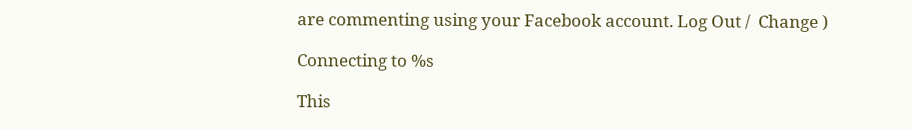are commenting using your Facebook account. Log Out /  Change )

Connecting to %s

This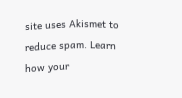site uses Akismet to reduce spam. Learn how your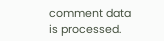comment data is processed.